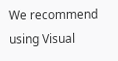We recommend using Visual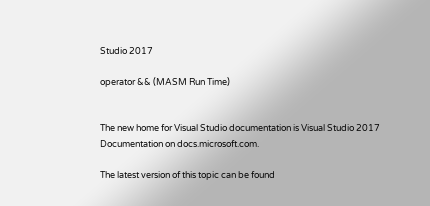Studio 2017

operator && (MASM Run Time)


The new home for Visual Studio documentation is Visual Studio 2017 Documentation on docs.microsoft.com.

The latest version of this topic can be found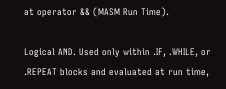at operator && (MASM Run Time).

Logical AND. Used only within .IF, .WHILE, or .REPEAT blocks and evaluated at run time,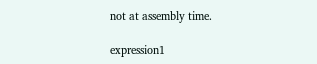not at assembly time.

expression1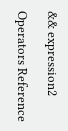&& expression2

Operators Reference